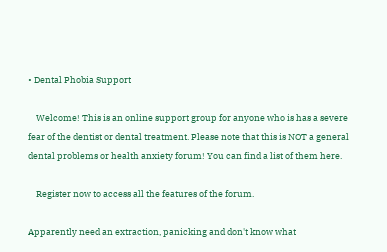• Dental Phobia Support

    Welcome! This is an online support group for anyone who is has a severe fear of the dentist or dental treatment. Please note that this is NOT a general dental problems or health anxiety forum! You can find a list of them here.

    Register now to access all the features of the forum.

Apparently need an extraction, panicking and don't know what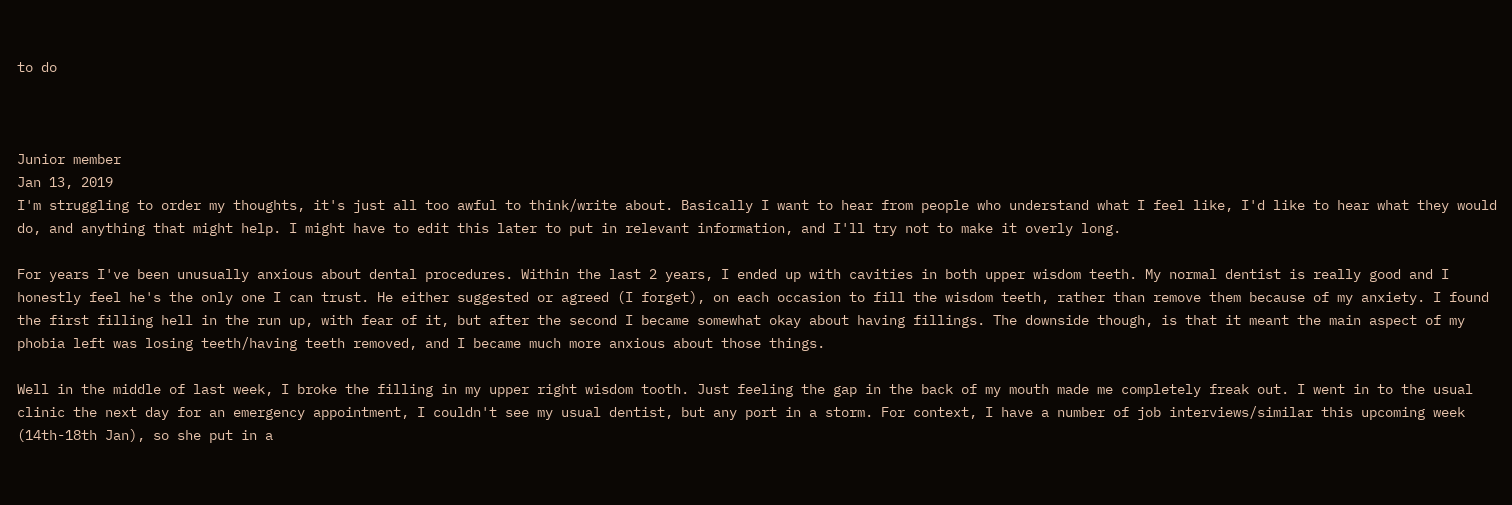to do



Junior member
Jan 13, 2019
I'm struggling to order my thoughts, it's just all too awful to think/write about. Basically I want to hear from people who understand what I feel like, I'd like to hear what they would do, and anything that might help. I might have to edit this later to put in relevant information, and I'll try not to make it overly long.

For years I've been unusually anxious about dental procedures. Within the last 2 years, I ended up with cavities in both upper wisdom teeth. My normal dentist is really good and I honestly feel he's the only one I can trust. He either suggested or agreed (I forget), on each occasion to fill the wisdom teeth, rather than remove them because of my anxiety. I found the first filling hell in the run up, with fear of it, but after the second I became somewhat okay about having fillings. The downside though, is that it meant the main aspect of my phobia left was losing teeth/having teeth removed, and I became much more anxious about those things.

Well in the middle of last week, I broke the filling in my upper right wisdom tooth. Just feeling the gap in the back of my mouth made me completely freak out. I went in to the usual clinic the next day for an emergency appointment, I couldn't see my usual dentist, but any port in a storm. For context, I have a number of job interviews/similar this upcoming week (14th-18th Jan), so she put in a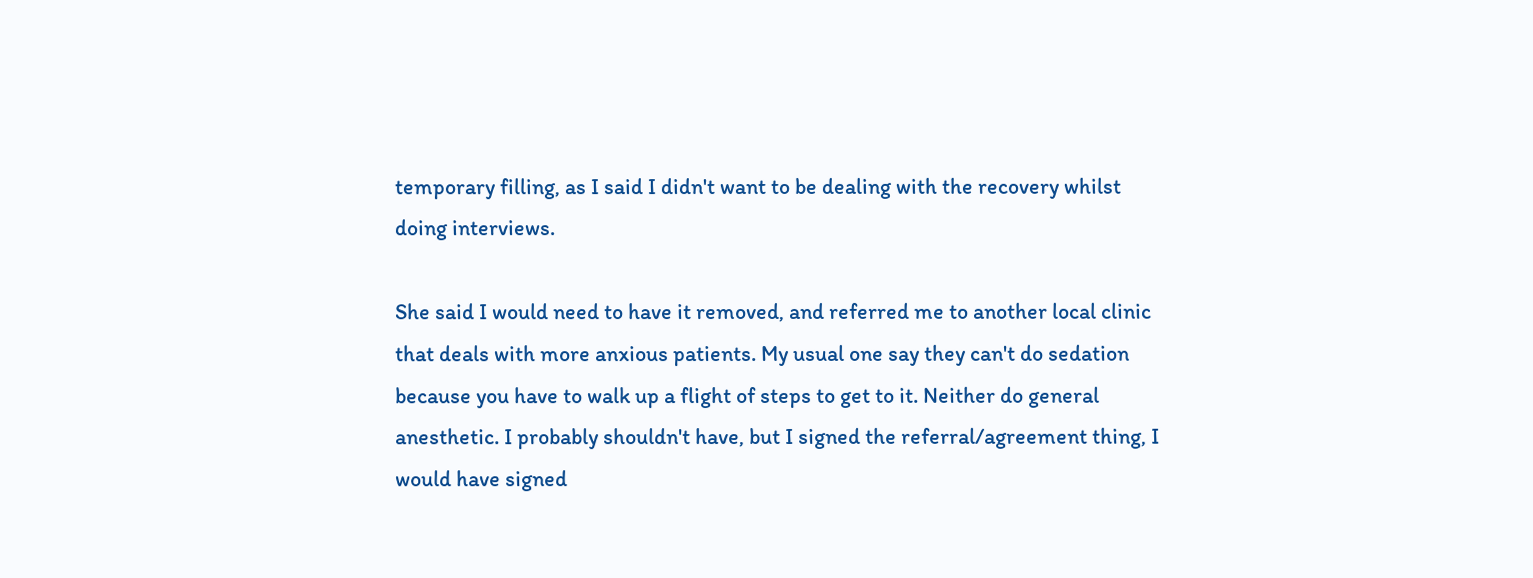temporary filling, as I said I didn't want to be dealing with the recovery whilst doing interviews.

She said I would need to have it removed, and referred me to another local clinic that deals with more anxious patients. My usual one say they can't do sedation because you have to walk up a flight of steps to get to it. Neither do general anesthetic. I probably shouldn't have, but I signed the referral/agreement thing, I would have signed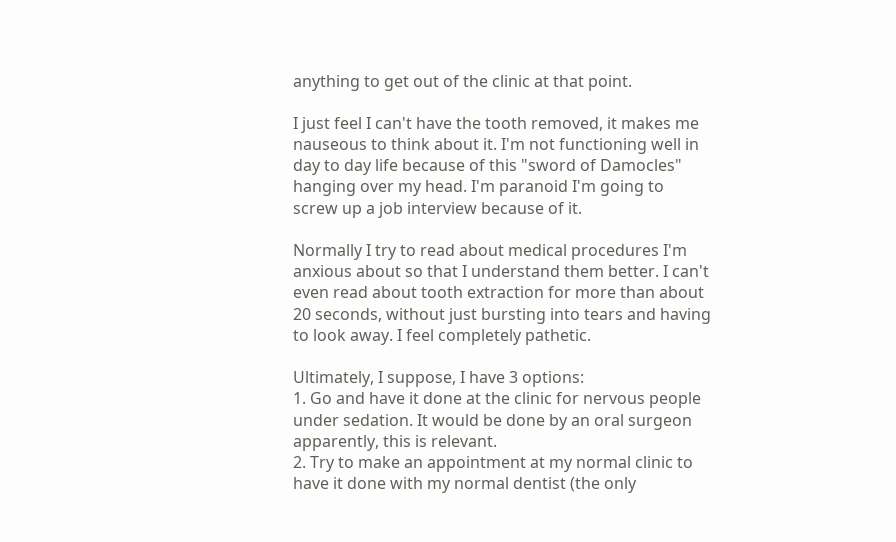anything to get out of the clinic at that point.

I just feel I can't have the tooth removed, it makes me nauseous to think about it. I'm not functioning well in day to day life because of this "sword of Damocles" hanging over my head. I'm paranoid I'm going to screw up a job interview because of it.

Normally I try to read about medical procedures I'm anxious about so that I understand them better. I can't even read about tooth extraction for more than about 20 seconds, without just bursting into tears and having to look away. I feel completely pathetic.

Ultimately, I suppose, I have 3 options:
1. Go and have it done at the clinic for nervous people under sedation. It would be done by an oral surgeon apparently, this is relevant.
2. Try to make an appointment at my normal clinic to have it done with my normal dentist (the only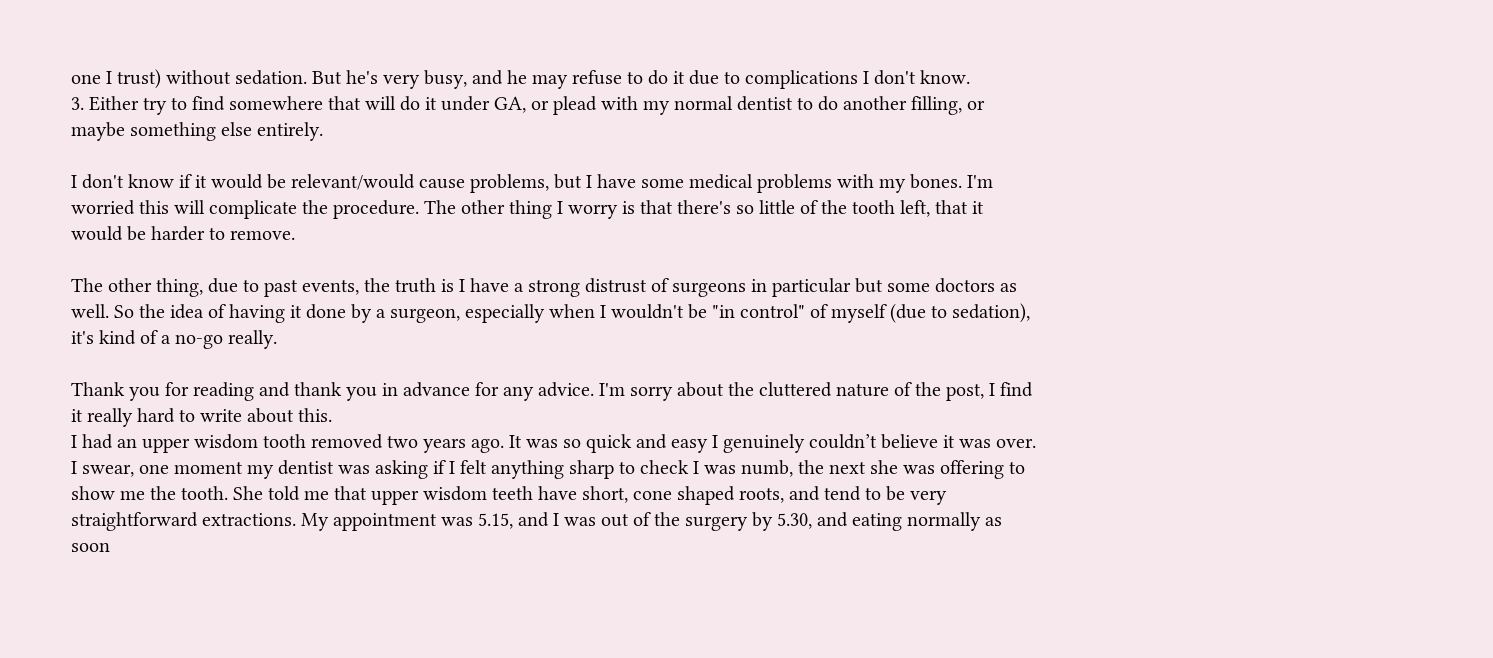one I trust) without sedation. But he's very busy, and he may refuse to do it due to complications I don't know.
3. Either try to find somewhere that will do it under GA, or plead with my normal dentist to do another filling, or maybe something else entirely.

I don't know if it would be relevant/would cause problems, but I have some medical problems with my bones. I'm worried this will complicate the procedure. The other thing I worry is that there's so little of the tooth left, that it would be harder to remove.

The other thing, due to past events, the truth is I have a strong distrust of surgeons in particular but some doctors as well. So the idea of having it done by a surgeon, especially when I wouldn't be "in control" of myself (due to sedation), it's kind of a no-go really.

Thank you for reading and thank you in advance for any advice. I'm sorry about the cluttered nature of the post, I find it really hard to write about this.
I had an upper wisdom tooth removed two years ago. It was so quick and easy I genuinely couldn’t believe it was over. I swear, one moment my dentist was asking if I felt anything sharp to check I was numb, the next she was offering to show me the tooth. She told me that upper wisdom teeth have short, cone shaped roots, and tend to be very straightforward extractions. My appointment was 5.15, and I was out of the surgery by 5.30, and eating normally as soon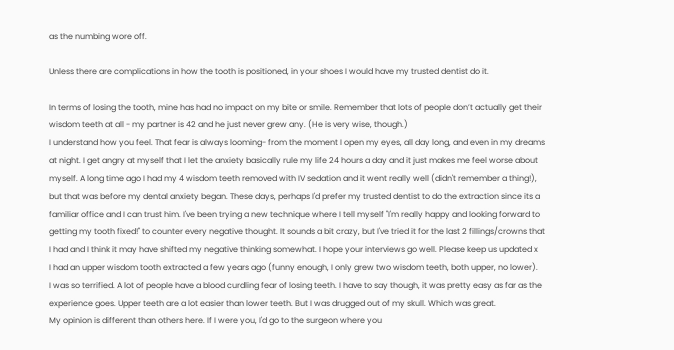as the numbing wore off.

Unless there are complications in how the tooth is positioned, in your shoes I would have my trusted dentist do it.

In terms of losing the tooth, mine has had no impact on my bite or smile. Remember that lots of people don’t actually get their wisdom teeth at all - my partner is 42 and he just never grew any. (He is very wise, though.)
I understand how you feel. That fear is always looming- from the moment I open my eyes, all day long, and even in my dreams at night. I get angry at myself that I let the anxiety basically rule my life 24 hours a day and it just makes me feel worse about myself. A long time ago I had my 4 wisdom teeth removed with IV sedation and it went really well (didn't remember a thing!), but that was before my dental anxiety began. These days, perhaps I'd prefer my trusted dentist to do the extraction since its a familiar office and I can trust him. I've been trying a new technique where I tell myself "I'm really happy and looking forward to getting my tooth fixed!" to counter every negative thought. It sounds a bit crazy, but I've tried it for the last 2 fillings/crowns that I had and I think it may have shifted my negative thinking somewhat. I hope your interviews go well. Please keep us updated x
I had an upper wisdom tooth extracted a few years ago (funny enough, I only grew two wisdom teeth, both upper, no lower).
I was so terrified. A lot of people have a blood curdling fear of losing teeth. I have to say though, it was pretty easy as far as the experience goes. Upper teeth are a lot easier than lower teeth. But I was drugged out of my skull. Which was great.
My opinion is different than others here. If I were you, I'd go to the surgeon where you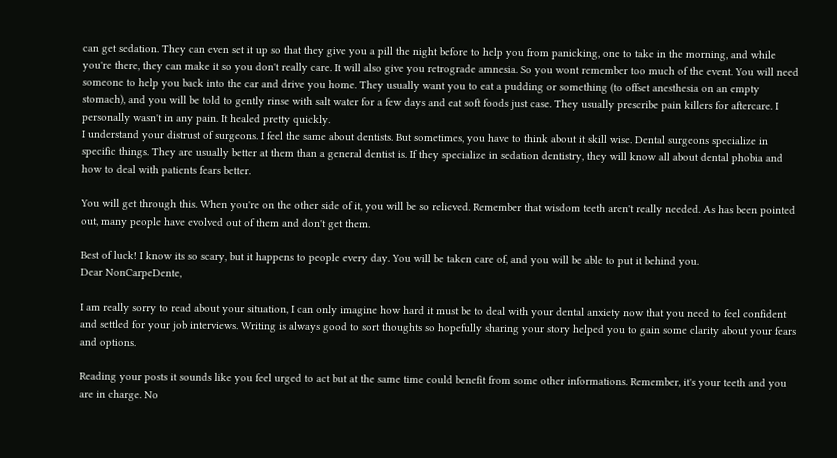can get sedation. They can even set it up so that they give you a pill the night before to help you from panicking, one to take in the morning, and while you're there, they can make it so you don't really care. It will also give you retrograde amnesia. So you wont remember too much of the event. You will need someone to help you back into the car and drive you home. They usually want you to eat a pudding or something (to offset anesthesia on an empty stomach), and you will be told to gently rinse with salt water for a few days and eat soft foods just case. They usually prescribe pain killers for aftercare. I personally wasn't in any pain. It healed pretty quickly.
I understand your distrust of surgeons. I feel the same about dentists. But sometimes, you have to think about it skill wise. Dental surgeons specialize in specific things. They are usually better at them than a general dentist is. If they specialize in sedation dentistry, they will know all about dental phobia and how to deal with patients fears better.

You will get through this. When you're on the other side of it, you will be so relieved. Remember that wisdom teeth aren't really needed. As has been pointed out, many people have evolved out of them and don't get them.

Best of luck! I know its so scary, but it happens to people every day. You will be taken care of, and you will be able to put it behind you.
Dear NonCarpeDente,

I am really sorry to read about your situation, I can only imagine how hard it must be to deal with your dental anxiety now that you need to feel confident and settled for your job interviews. Writing is always good to sort thoughts so hopefully sharing your story helped you to gain some clarity about your fears and options.

Reading your posts it sounds like you feel urged to act but at the same time could benefit from some other informations. Remember, it's your teeth and you are in charge. No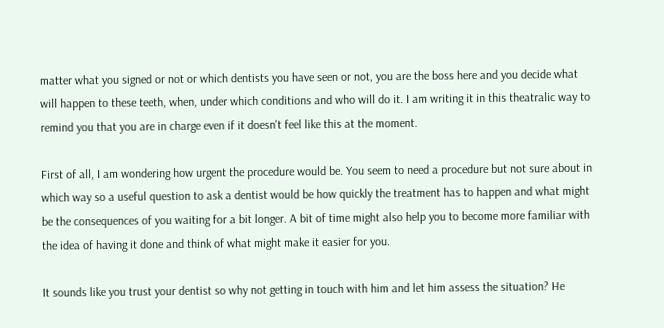matter what you signed or not or which dentists you have seen or not, you are the boss here and you decide what will happen to these teeth, when, under which conditions and who will do it. I am writing it in this theatralic way to remind you that you are in charge even if it doesn't feel like this at the moment.

First of all, I am wondering how urgent the procedure would be. You seem to need a procedure but not sure about in which way so a useful question to ask a dentist would be how quickly the treatment has to happen and what might be the consequences of you waiting for a bit longer. A bit of time might also help you to become more familiar with the idea of having it done and think of what might make it easier for you.

It sounds like you trust your dentist so why not getting in touch with him and let him assess the situation? He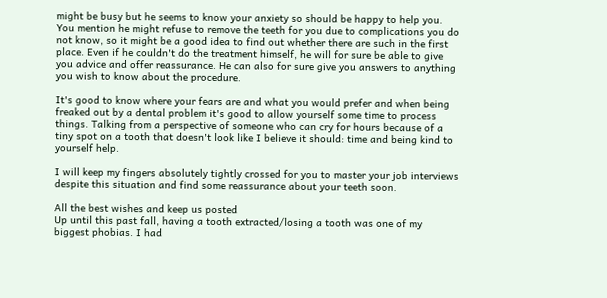might be busy but he seems to know your anxiety so should be happy to help you. You mention he might refuse to remove the teeth for you due to complications you do not know, so it might be a good idea to find out whether there are such in the first place. Even if he couldn't do the treatment himself, he will for sure be able to give you advice and offer reassurance. He can also for sure give you answers to anything you wish to know about the procedure.

It's good to know where your fears are and what you would prefer and when being freaked out by a dental problem it's good to allow yourself some time to process things. Talking from a perspective of someone who can cry for hours because of a tiny spot on a tooth that doesn't look like I believe it should: time and being kind to yourself help.

I will keep my fingers absolutely tightly crossed for you to master your job interviews despite this situation and find some reassurance about your teeth soon.

All the best wishes and keep us posted
Up until this past fall, having a tooth extracted/losing a tooth was one of my biggest phobias. I had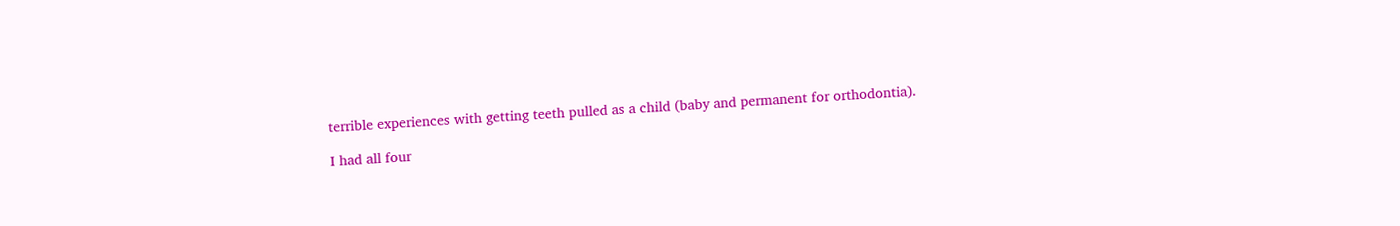terrible experiences with getting teeth pulled as a child (baby and permanent for orthodontia).

I had all four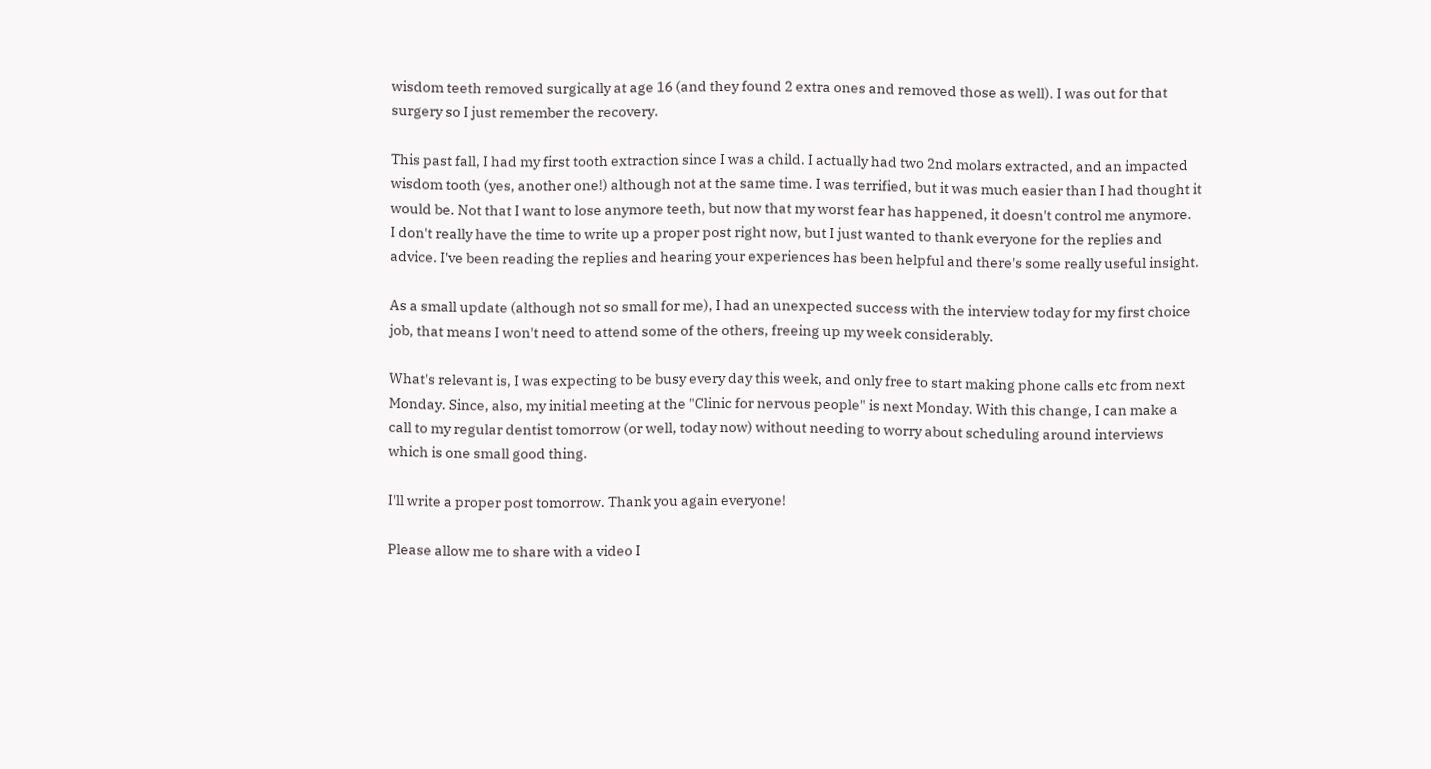wisdom teeth removed surgically at age 16 (and they found 2 extra ones and removed those as well). I was out for that surgery so I just remember the recovery.

This past fall, I had my first tooth extraction since I was a child. I actually had two 2nd molars extracted, and an impacted wisdom tooth (yes, another one!) although not at the same time. I was terrified, but it was much easier than I had thought it would be. Not that I want to lose anymore teeth, but now that my worst fear has happened, it doesn't control me anymore.
I don't really have the time to write up a proper post right now, but I just wanted to thank everyone for the replies and advice. I've been reading the replies and hearing your experiences has been helpful and there's some really useful insight.

As a small update (although not so small for me), I had an unexpected success with the interview today for my first choice job, that means I won't need to attend some of the others, freeing up my week considerably.

What's relevant is, I was expecting to be busy every day this week, and only free to start making phone calls etc from next Monday. Since, also, my initial meeting at the "Clinic for nervous people" is next Monday. With this change, I can make a call to my regular dentist tomorrow (or well, today now) without needing to worry about scheduling around interviews which is one small good thing.

I'll write a proper post tomorrow. Thank you again everyone!

Please allow me to share with a video I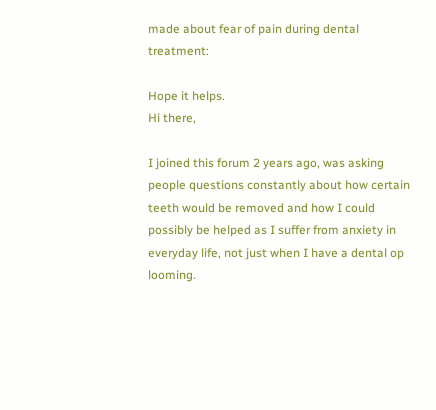made about fear of pain during dental treatment:

Hope it helps.
Hi there,

I joined this forum 2 years ago, was asking people questions constantly about how certain teeth would be removed and how I could possibly be helped as I suffer from anxiety in everyday life, not just when I have a dental op looming.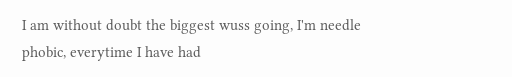I am without doubt the biggest wuss going, I'm needle phobic, everytime I have had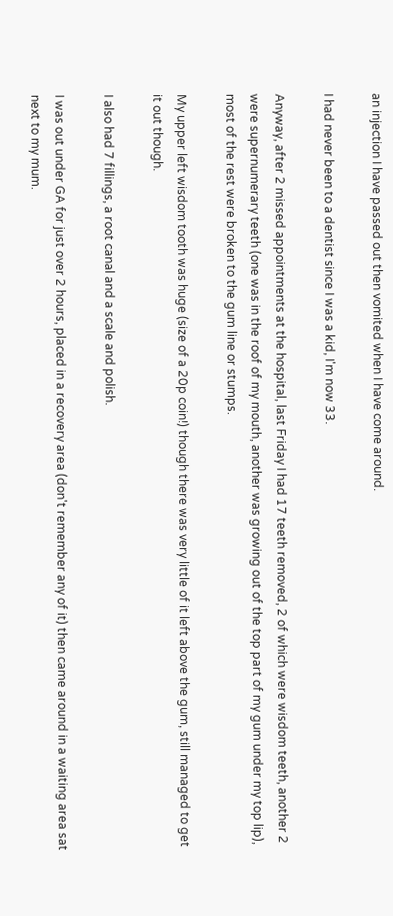an injection I have passed out then vomited when I have come around.

I had never been to a dentist since I was a kid, I'm now 33.

Anyway, after 2 missed appointments at the hospital, last Friday I had 17 teeth removed, 2 of which were wisdom teeth, another 2 were supernumerary teeth (one was in the roof of my mouth, another was growing out of the top part of my gum under my top lip), most of the rest were broken to the gum line or stumps.

My upper left wisdom tooth was huge (size of a 20p coin!) though there was very little of it left above the gum, still managed to get it out though.

I also had 7 fillings, a root canal and a scale and polish.

I was out under GA for just over 2 hours, placed in a recovery area (don't remember any of it) then came around in a waiting area sat next to my mum.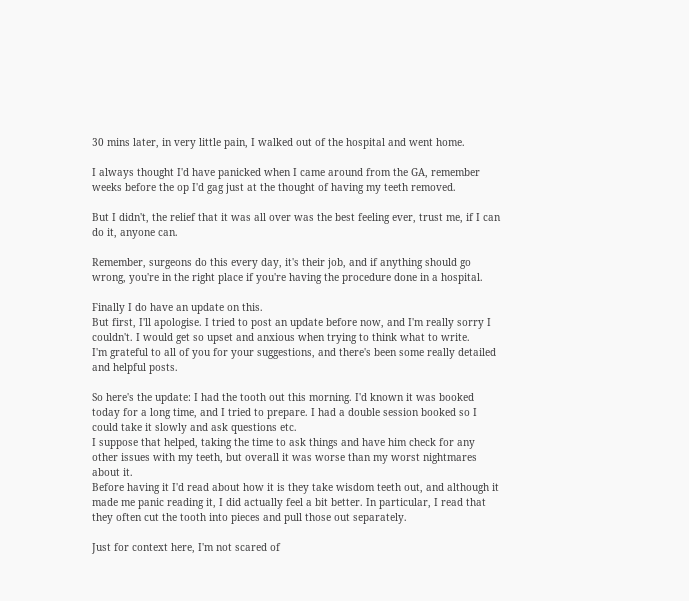30 mins later, in very little pain, I walked out of the hospital and went home.

I always thought I'd have panicked when I came around from the GA, remember weeks before the op I'd gag just at the thought of having my teeth removed.

But I didn't, the relief that it was all over was the best feeling ever, trust me, if I can do it, anyone can.

Remember, surgeons do this every day, it's their job, and if anything should go wrong, you're in the right place if you're having the procedure done in a hospital.

Finally I do have an update on this.
But first, I'll apologise. I tried to post an update before now, and I'm really sorry I couldn't. I would get so upset and anxious when trying to think what to write.
I'm grateful to all of you for your suggestions, and there's been some really detailed and helpful posts.

So here's the update: I had the tooth out this morning. I'd known it was booked today for a long time, and I tried to prepare. I had a double session booked so I could take it slowly and ask questions etc.
I suppose that helped, taking the time to ask things and have him check for any other issues with my teeth, but overall it was worse than my worst nightmares about it.
Before having it I'd read about how it is they take wisdom teeth out, and although it made me panic reading it, I did actually feel a bit better. In particular, I read that they often cut the tooth into pieces and pull those out separately.

Just for context here, I'm not scared of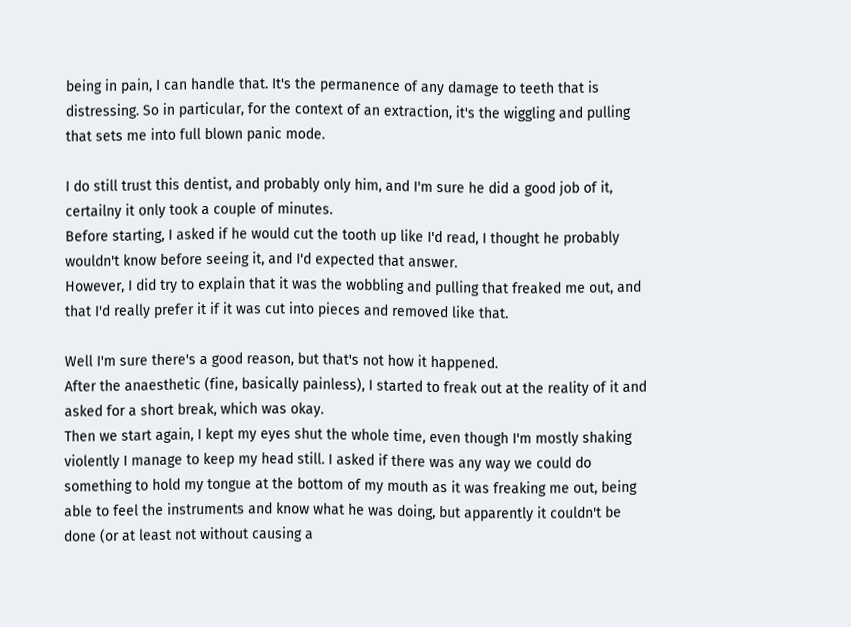being in pain, I can handle that. It's the permanence of any damage to teeth that is distressing. So in particular, for the context of an extraction, it's the wiggling and pulling that sets me into full blown panic mode.

I do still trust this dentist, and probably only him, and I'm sure he did a good job of it, certailny it only took a couple of minutes.
Before starting, I asked if he would cut the tooth up like I'd read, I thought he probably wouldn't know before seeing it, and I'd expected that answer.
However, I did try to explain that it was the wobbling and pulling that freaked me out, and that I'd really prefer it if it was cut into pieces and removed like that.

Well I'm sure there's a good reason, but that's not how it happened.
After the anaesthetic (fine, basically painless), I started to freak out at the reality of it and asked for a short break, which was okay.
Then we start again, I kept my eyes shut the whole time, even though I'm mostly shaking violently I manage to keep my head still. I asked if there was any way we could do something to hold my tongue at the bottom of my mouth as it was freaking me out, being able to feel the instruments and know what he was doing, but apparently it couldn't be done (or at least not without causing a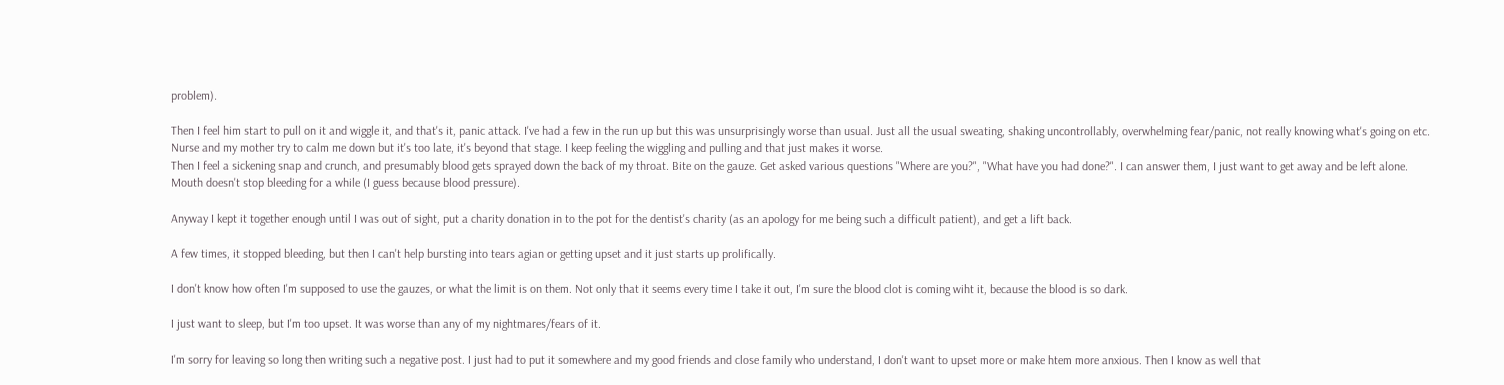problem).

Then I feel him start to pull on it and wiggle it, and that's it, panic attack. I've had a few in the run up but this was unsurprisingly worse than usual. Just all the usual sweating, shaking uncontrollably, overwhelming fear/panic, not really knowing what's going on etc.
Nurse and my mother try to calm me down but it's too late, it's beyond that stage. I keep feeling the wiggling and pulling and that just makes it worse.
Then I feel a sickening snap and crunch, and presumably blood gets sprayed down the back of my throat. Bite on the gauze. Get asked various questions "Where are you?", "What have you had done?". I can answer them, I just want to get away and be left alone.
Mouth doesn't stop bleeding for a while (I guess because blood pressure).

Anyway I kept it together enough until I was out of sight, put a charity donation in to the pot for the dentist's charity (as an apology for me being such a difficult patient), and get a lift back.

A few times, it stopped bleeding, but then I can't help bursting into tears agian or getting upset and it just starts up prolifically.

I don't know how often I'm supposed to use the gauzes, or what the limit is on them. Not only that it seems every time I take it out, I'm sure the blood clot is coming wiht it, because the blood is so dark.

I just want to sleep, but I'm too upset. It was worse than any of my nightmares/fears of it.

I'm sorry for leaving so long then writing such a negative post. I just had to put it somewhere and my good friends and close family who understand, I don't want to upset more or make htem more anxious. Then I know as well that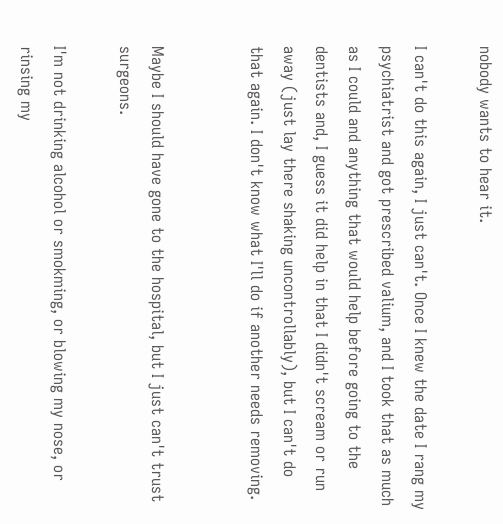nobody wants to hear it.

I can't do this again, I just can't. Once I knew the date I rang my psychiatrist and got prescribed valium, and I took that as much as I could and anything that would help before going to the dentists and, I guess it did help in that I didn't scream or run away (just lay there shaking uncontrollably), but I can't do that again. I don't know what I'll do if another needs removing.


Maybe I should have gone to the hospital, but I just can't trust surgeons.

I'm not drinking alcohol or smokming, or blowing my nose, or rinsing my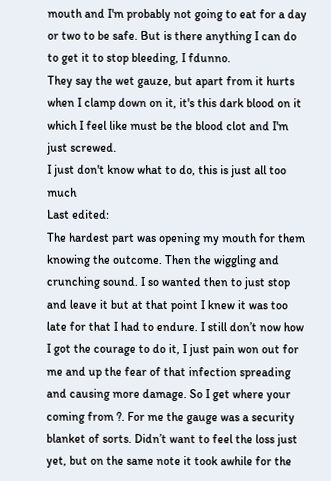mouth and I'm probably not going to eat for a day or two to be safe. But is there anything I can do to get it to stop bleeding, I fdunno.
They say the wet gauze, but apart from it hurts when I clamp down on it, it's this dark blood on it which I feel like must be the blood clot and I'm just screwed.
I just don't know what to do, this is just all too much
Last edited:
The hardest part was opening my mouth for them knowing the outcome. Then the wiggling and crunching sound. I so wanted then to just stop and leave it but at that point I knew it was too late for that I had to endure. I still don’t now how I got the courage to do it, I just pain won out for me and up the fear of that infection spreading and causing more damage. So I get where your coming from ?. For me the gauge was a security blanket of sorts. Didn’t want to feel the loss just yet, but on the same note it took awhile for the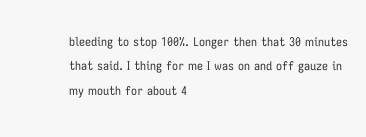bleeding to stop 100%. Longer then that 30 minutes that said. I thing for me I was on and off gauze in my mouth for about 4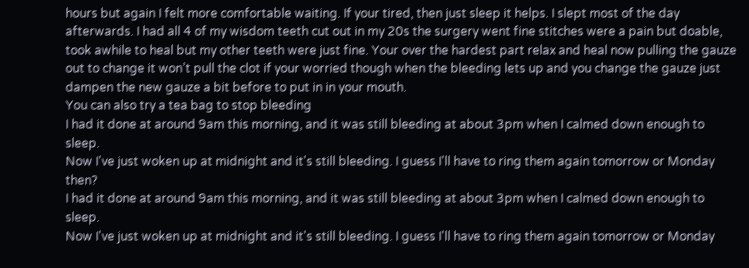hours but again I felt more comfortable waiting. If your tired, then just sleep it helps. I slept most of the day afterwards. I had all 4 of my wisdom teeth cut out in my 20s the surgery went fine stitches were a pain but doable, took awhile to heal but my other teeth were just fine. Your over the hardest part relax and heal now pulling the gauze out to change it won’t pull the clot if your worried though when the bleeding lets up and you change the gauze just dampen the new gauze a bit before to put in in your mouth.
You can also try a tea bag to stop bleeding
I had it done at around 9am this morning, and it was still bleeding at about 3pm when I calmed down enough to sleep.
Now I've just woken up at midnight and it's still bleeding. I guess I'll have to ring them again tomorrow or Monday then?
I had it done at around 9am this morning, and it was still bleeding at about 3pm when I calmed down enough to sleep.
Now I've just woken up at midnight and it's still bleeding. I guess I'll have to ring them again tomorrow or Monday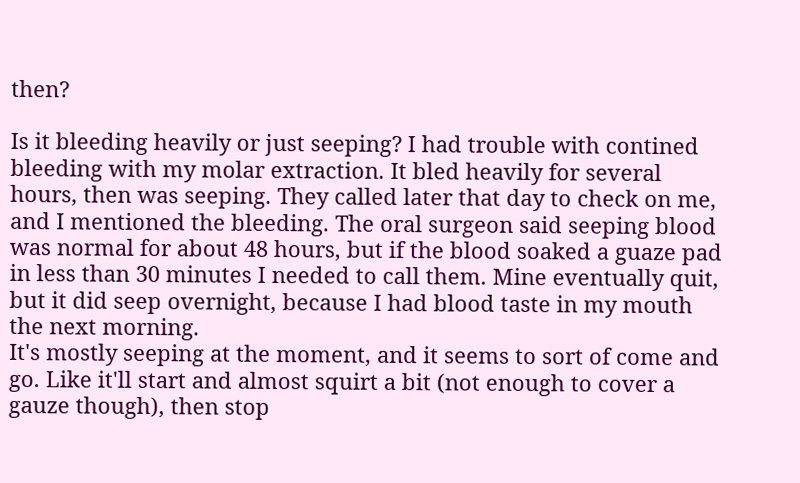then?

Is it bleeding heavily or just seeping? I had trouble with contined bleeding with my molar extraction. It bled heavily for several hours, then was seeping. They called later that day to check on me, and I mentioned the bleeding. The oral surgeon said seeping blood was normal for about 48 hours, but if the blood soaked a guaze pad in less than 30 minutes I needed to call them. Mine eventually quit, but it did seep overnight, because I had blood taste in my mouth the next morning.
It's mostly seeping at the moment, and it seems to sort of come and go. Like it'll start and almost squirt a bit (not enough to cover a gauze though), then stop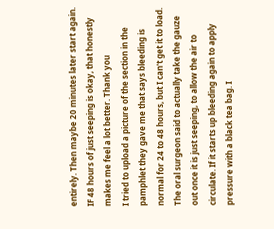entirely. Then maybe 20 minutes later start again.
IF 48 hours of just seeping is okay, that honestly makes me feel a lot better. Thank you
I tried to upload a picture of the section in the pamphlet they gave me that says bleeding is normal for 24 to 48 hours, but I can't get it to load.
The oral surgeon said to actually take the gauze out once it is just seeping, to allow the air to circulate. If it starts up bleeding again to apply pressure with a black tea bag. I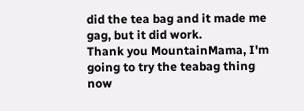did the tea bag and it made me gag, but it did work.
Thank you MountainMama, I'm going to try the teabag thing now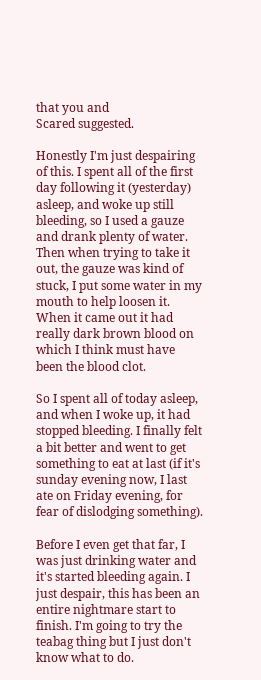that you and
Scared suggested.

Honestly I'm just despairing of this. I spent all of the first day following it (yesterday) asleep, and woke up still bleeding, so I used a gauze and drank plenty of water. Then when trying to take it out, the gauze was kind of stuck, I put some water in my mouth to help loosen it. When it came out it had really dark brown blood on which I think must have been the blood clot.

So I spent all of today asleep, and when I woke up, it had stopped bleeding. I finally felt a bit better and went to get something to eat at last (if it's sunday evening now, I last ate on Friday evening, for fear of dislodging something).

Before I even get that far, I was just drinking water and it's started bleeding again. I just despair, this has been an entire nightmare start to finish. I'm going to try the teabag thing but I just don't know what to do.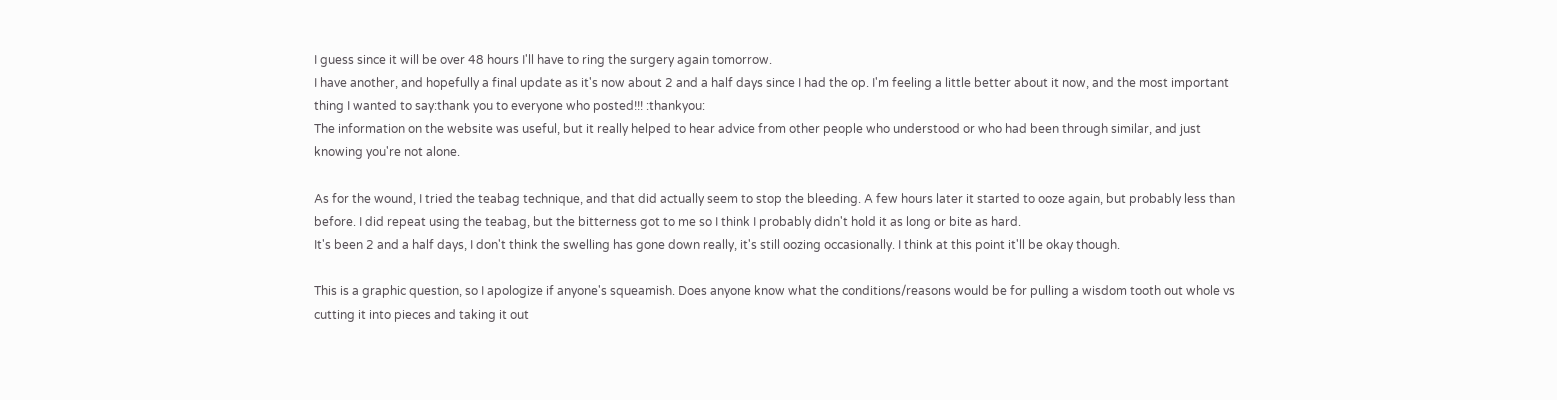I guess since it will be over 48 hours I'll have to ring the surgery again tomorrow.
I have another, and hopefully a final update as it's now about 2 and a half days since I had the op. I'm feeling a little better about it now, and the most important thing I wanted to say:thank you to everyone who posted!!! :thankyou:
The information on the website was useful, but it really helped to hear advice from other people who understood or who had been through similar, and just knowing you're not alone.

As for the wound, I tried the teabag technique, and that did actually seem to stop the bleeding. A few hours later it started to ooze again, but probably less than before. I did repeat using the teabag, but the bitterness got to me so I think I probably didn't hold it as long or bite as hard.
It's been 2 and a half days, I don't think the swelling has gone down really, it's still oozing occasionally. I think at this point it'll be okay though.

This is a graphic question, so I apologize if anyone's squeamish. Does anyone know what the conditions/reasons would be for pulling a wisdom tooth out whole vs cutting it into pieces and taking it out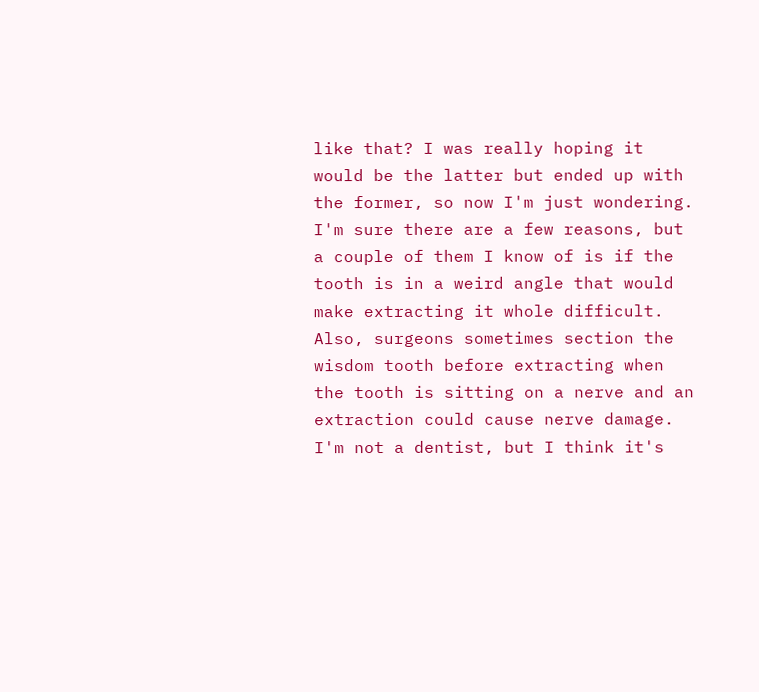like that? I was really hoping it would be the latter but ended up with the former, so now I'm just wondering.
I'm sure there are a few reasons, but a couple of them I know of is if the tooth is in a weird angle that would make extracting it whole difficult. Also, surgeons sometimes section the wisdom tooth before extracting when the tooth is sitting on a nerve and an extraction could cause nerve damage.
I'm not a dentist, but I think it's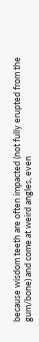because wisdom teeth are often impacted (not fully erupted from the gum/bone) and come at weird angles, even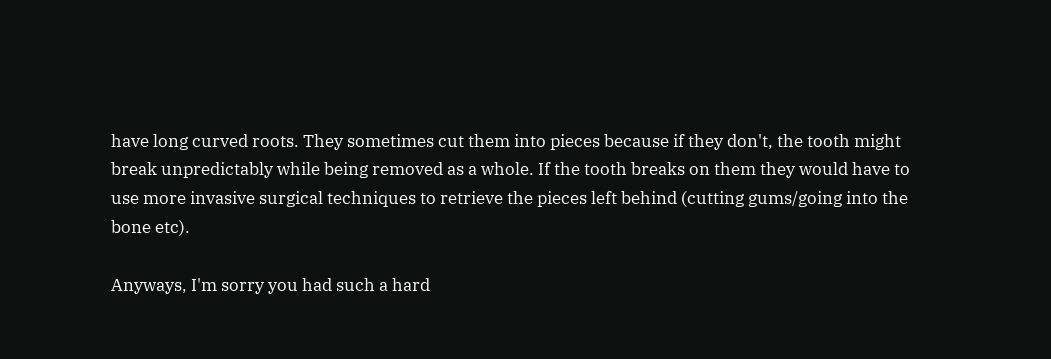have long curved roots. They sometimes cut them into pieces because if they don't, the tooth might break unpredictably while being removed as a whole. If the tooth breaks on them they would have to use more invasive surgical techniques to retrieve the pieces left behind (cutting gums/going into the bone etc).

Anyways, I'm sorry you had such a hard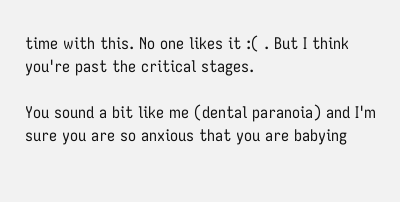time with this. No one likes it :( . But I think you're past the critical stages.

You sound a bit like me (dental paranoia) and I'm sure you are so anxious that you are babying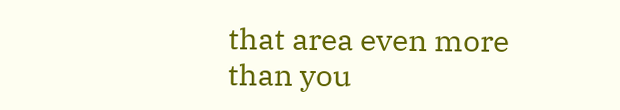that area even more than you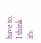have to.
I think it's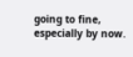going to fine, especially by now.